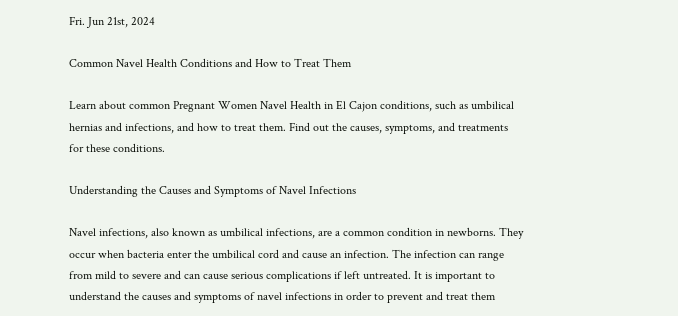Fri. Jun 21st, 2024

Common Navel Health Conditions and How to Treat Them

Learn about common Pregnant Women Navel Health in El Cajon conditions, such as umbilical hernias and infections, and how to treat them. Find out the causes, symptoms, and treatments for these conditions.

Understanding the Causes and Symptoms of Navel Infections

Navel infections, also known as umbilical infections, are a common condition in newborns. They occur when bacteria enter the umbilical cord and cause an infection. The infection can range from mild to severe and can cause serious complications if left untreated. It is important to understand the causes and symptoms of navel infections in order to prevent and treat them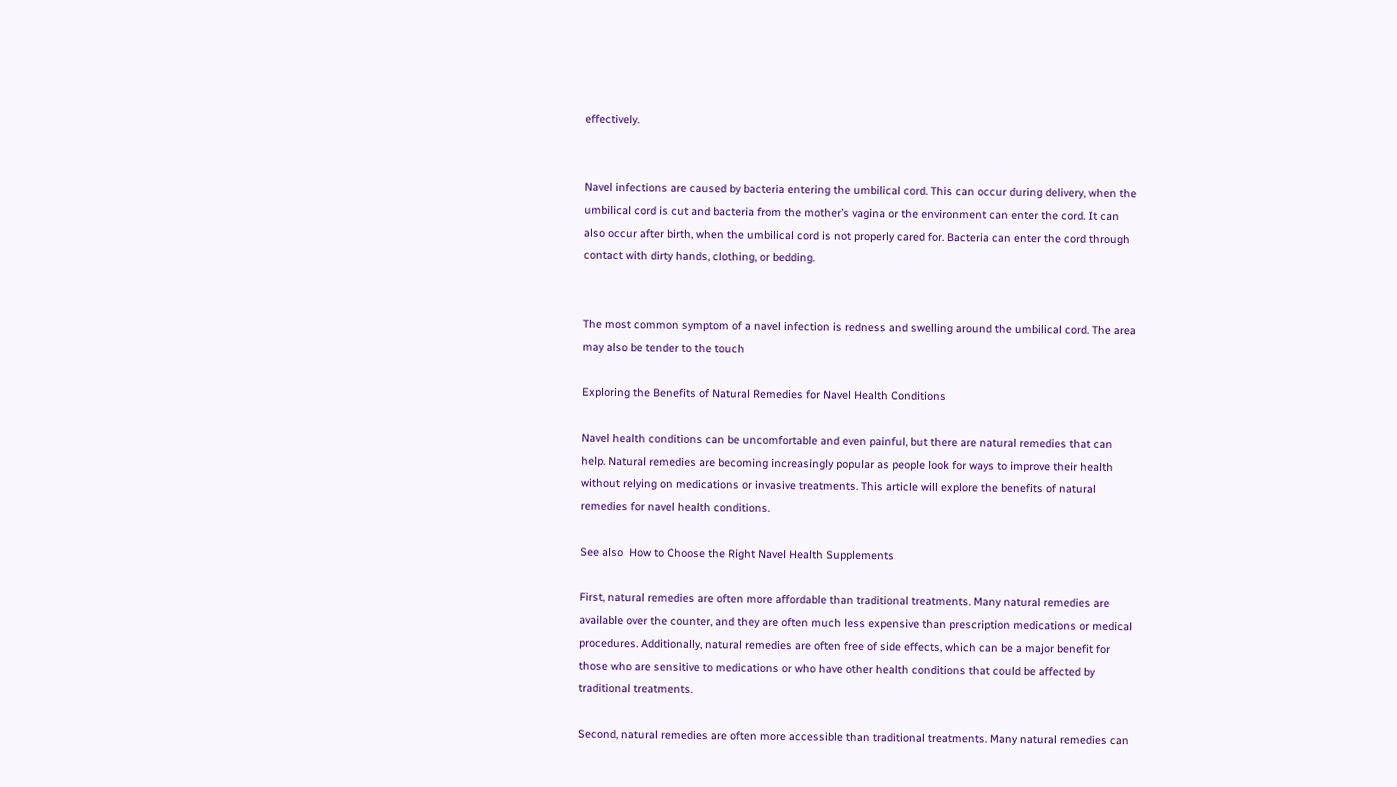effectively.


Navel infections are caused by bacteria entering the umbilical cord. This can occur during delivery, when the umbilical cord is cut and bacteria from the mother’s vagina or the environment can enter the cord. It can also occur after birth, when the umbilical cord is not properly cared for. Bacteria can enter the cord through contact with dirty hands, clothing, or bedding.


The most common symptom of a navel infection is redness and swelling around the umbilical cord. The area may also be tender to the touch

Exploring the Benefits of Natural Remedies for Navel Health Conditions

Navel health conditions can be uncomfortable and even painful, but there are natural remedies that can help. Natural remedies are becoming increasingly popular as people look for ways to improve their health without relying on medications or invasive treatments. This article will explore the benefits of natural remedies for navel health conditions.

See also  How to Choose the Right Navel Health Supplements

First, natural remedies are often more affordable than traditional treatments. Many natural remedies are available over the counter, and they are often much less expensive than prescription medications or medical procedures. Additionally, natural remedies are often free of side effects, which can be a major benefit for those who are sensitive to medications or who have other health conditions that could be affected by traditional treatments.

Second, natural remedies are often more accessible than traditional treatments. Many natural remedies can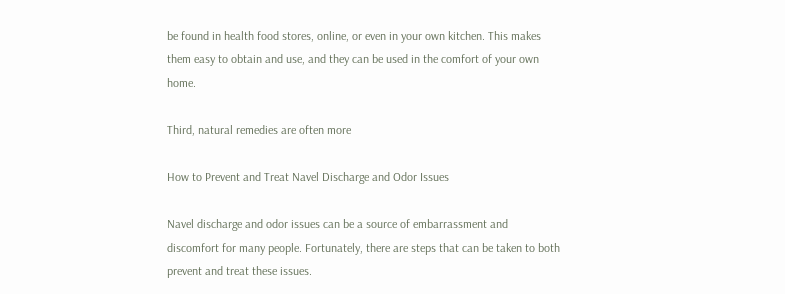be found in health food stores, online, or even in your own kitchen. This makes them easy to obtain and use, and they can be used in the comfort of your own home.

Third, natural remedies are often more

How to Prevent and Treat Navel Discharge and Odor Issues

Navel discharge and odor issues can be a source of embarrassment and discomfort for many people. Fortunately, there are steps that can be taken to both prevent and treat these issues.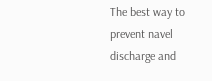The best way to prevent navel discharge and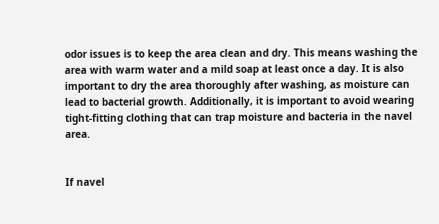odor issues is to keep the area clean and dry. This means washing the area with warm water and a mild soap at least once a day. It is also important to dry the area thoroughly after washing, as moisture can lead to bacterial growth. Additionally, it is important to avoid wearing tight-fitting clothing that can trap moisture and bacteria in the navel area.


If navel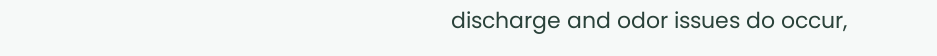discharge and odor issues do occur,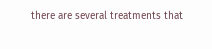there are several treatments that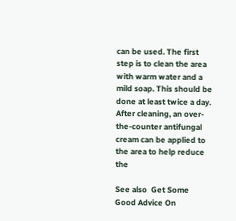can be used. The first step is to clean the area with warm water and a mild soap. This should be done at least twice a day. After cleaning, an over-the-counter antifungal cream can be applied to the area to help reduce the

See also  Get Some Good Advice On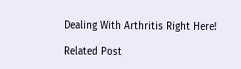Dealing With Arthritis Right Here!

Related Post